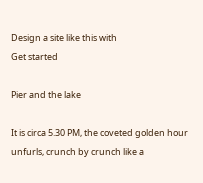Design a site like this with
Get started

Pier and the lake

It is circa 5.30 PM, the coveted golden hour unfurls, crunch by crunch like a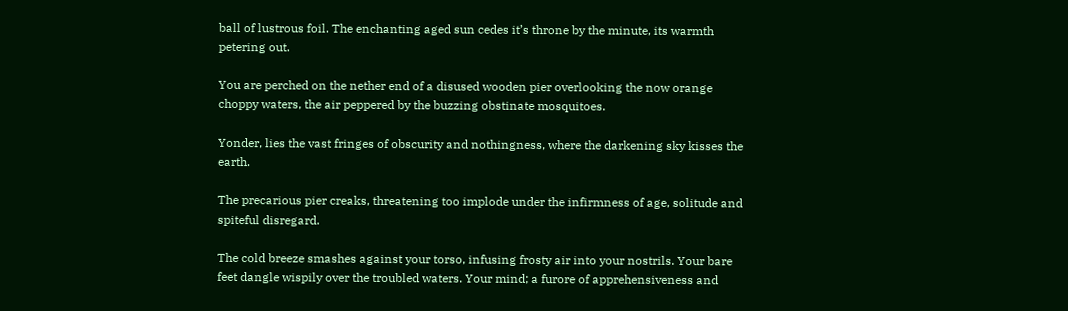ball of lustrous foil. The enchanting aged sun cedes it’s throne by the minute, its warmth petering out.

You are perched on the nether end of a disused wooden pier overlooking the now orange choppy waters, the air peppered by the buzzing obstinate mosquitoes.

Yonder, lies the vast fringes of obscurity and nothingness, where the darkening sky kisses the earth.

The precarious pier creaks, threatening too implode under the infirmness of age, solitude and spiteful disregard.

The cold breeze smashes against your torso, infusing frosty air into your nostrils. Your bare feet dangle wispily over the troubled waters. Your mind; a furore of apprehensiveness and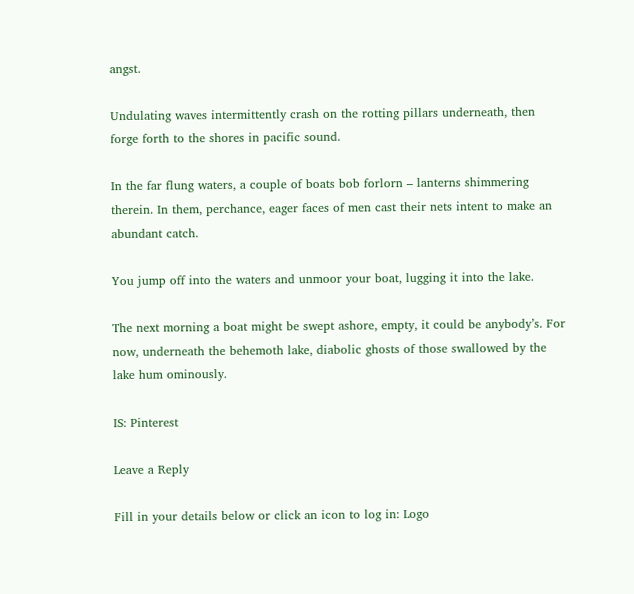angst.

Undulating waves intermittently crash on the rotting pillars underneath, then forge forth to the shores in pacific sound.

In the far flung waters, a couple of boats bob forlorn – lanterns shimmering therein. In them, perchance, eager faces of men cast their nets intent to make an abundant catch.

You jump off into the waters and unmoor your boat, lugging it into the lake.

The next morning a boat might be swept ashore, empty, it could be anybody’s. For now, underneath the behemoth lake, diabolic ghosts of those swallowed by the lake hum ominously.

IS: Pinterest

Leave a Reply

Fill in your details below or click an icon to log in: Logo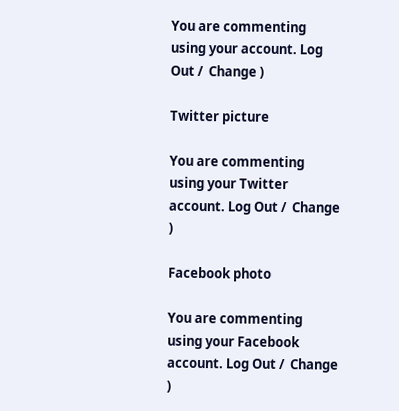You are commenting using your account. Log Out /  Change )

Twitter picture

You are commenting using your Twitter account. Log Out /  Change )

Facebook photo

You are commenting using your Facebook account. Log Out /  Change )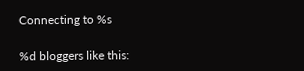Connecting to %s

%d bloggers like this: